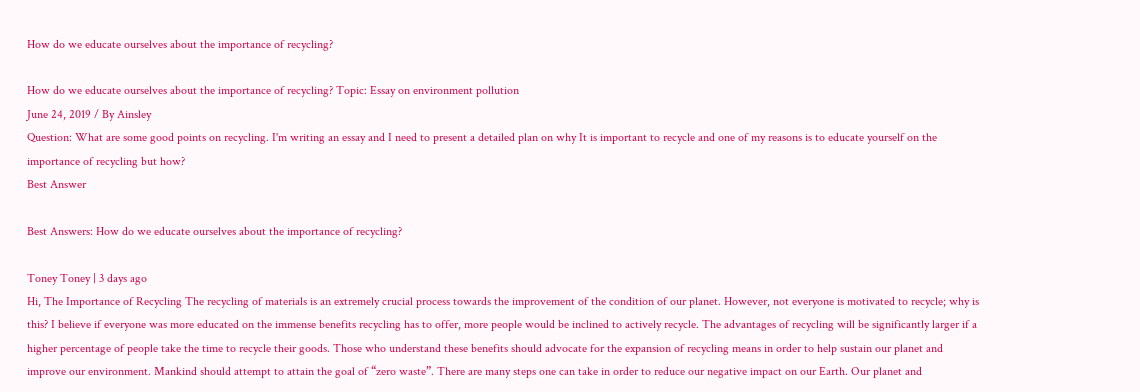How do we educate ourselves about the importance of recycling?

How do we educate ourselves about the importance of recycling? Topic: Essay on environment pollution
June 24, 2019 / By Ainsley
Question: What are some good points on recycling. I'm writing an essay and I need to present a detailed plan on why It is important to recycle and one of my reasons is to educate yourself on the importance of recycling but how?
Best Answer

Best Answers: How do we educate ourselves about the importance of recycling?

Toney Toney | 3 days ago
Hi, The Importance of Recycling The recycling of materials is an extremely crucial process towards the improvement of the condition of our planet. However, not everyone is motivated to recycle; why is this? I believe if everyone was more educated on the immense benefits recycling has to offer, more people would be inclined to actively recycle. The advantages of recycling will be significantly larger if a higher percentage of people take the time to recycle their goods. Those who understand these benefits should advocate for the expansion of recycling means in order to help sustain our planet and improve our environment. Mankind should attempt to attain the goal of “zero waste”. There are many steps one can take in order to reduce our negative impact on our Earth. Our planet and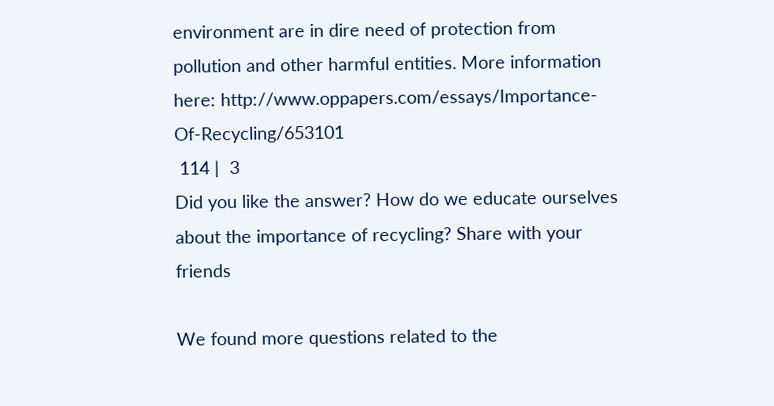environment are in dire need of protection from pollution and other harmful entities. More information here: http://www.oppapers.com/essays/Importance-Of-Recycling/653101
 114 |  3
Did you like the answer? How do we educate ourselves about the importance of recycling? Share with your friends

We found more questions related to the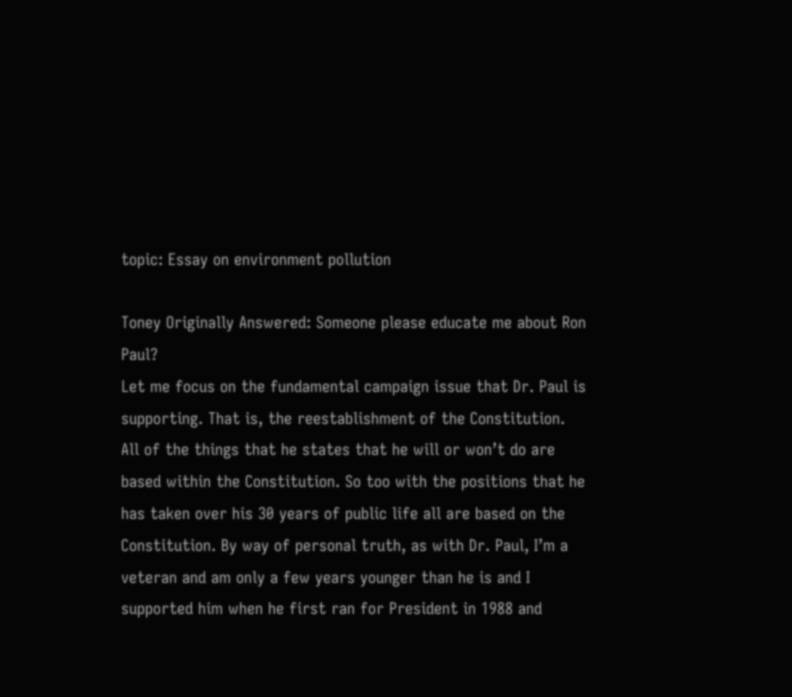topic: Essay on environment pollution

Toney Originally Answered: Someone please educate me about Ron Paul?
Let me focus on the fundamental campaign issue that Dr. Paul is supporting. That is, the reestablishment of the Constitution. All of the things that he states that he will or won’t do are based within the Constitution. So too with the positions that he has taken over his 30 years of public life all are based on the Constitution. By way of personal truth, as with Dr. Paul, I’m a veteran and am only a few years younger than he is and I supported him when he first ran for President in 1988 and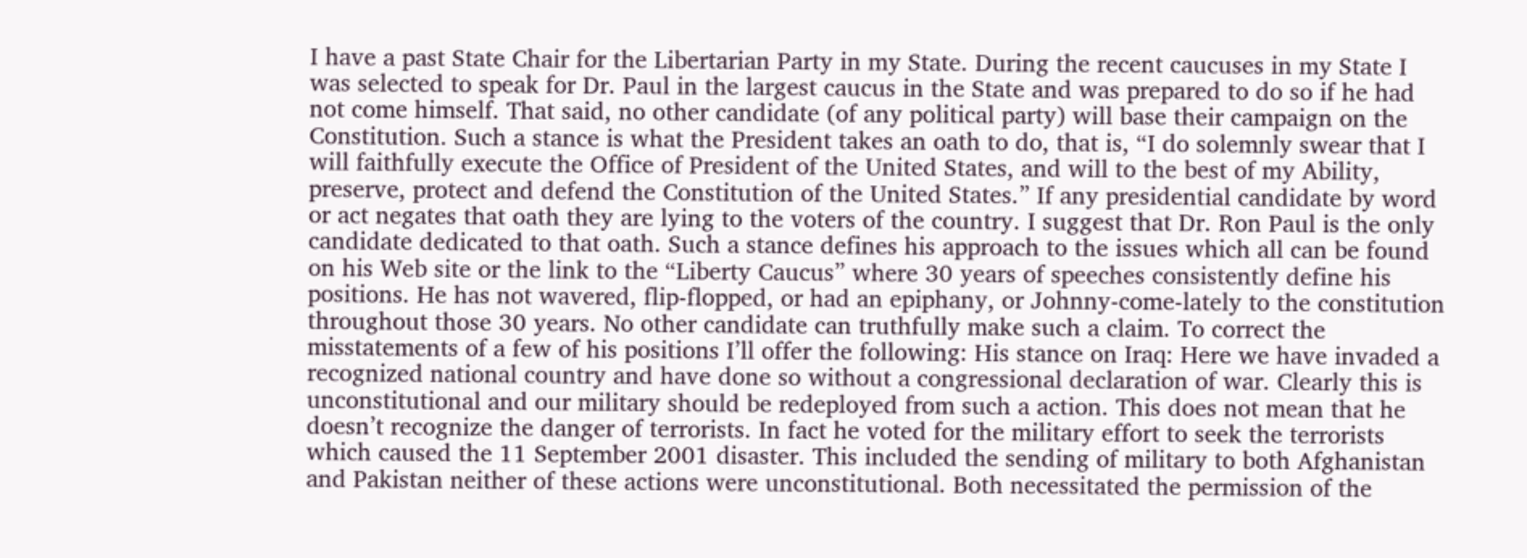I have a past State Chair for the Libertarian Party in my State. During the recent caucuses in my State I was selected to speak for Dr. Paul in the largest caucus in the State and was prepared to do so if he had not come himself. That said, no other candidate (of any political party) will base their campaign on the Constitution. Such a stance is what the President takes an oath to do, that is, “I do solemnly swear that I will faithfully execute the Office of President of the United States, and will to the best of my Ability, preserve, protect and defend the Constitution of the United States.” If any presidential candidate by word or act negates that oath they are lying to the voters of the country. I suggest that Dr. Ron Paul is the only candidate dedicated to that oath. Such a stance defines his approach to the issues which all can be found on his Web site or the link to the “Liberty Caucus” where 30 years of speeches consistently define his positions. He has not wavered, flip-flopped, or had an epiphany, or Johnny-come-lately to the constitution throughout those 30 years. No other candidate can truthfully make such a claim. To correct the misstatements of a few of his positions I’ll offer the following: His stance on Iraq: Here we have invaded a recognized national country and have done so without a congressional declaration of war. Clearly this is unconstitutional and our military should be redeployed from such a action. This does not mean that he doesn’t recognize the danger of terrorists. In fact he voted for the military effort to seek the terrorists which caused the 11 September 2001 disaster. This included the sending of military to both Afghanistan and Pakistan neither of these actions were unconstitutional. Both necessitated the permission of the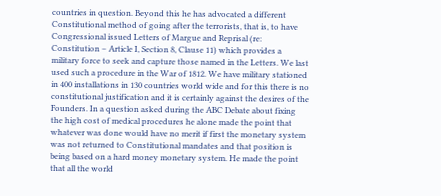countries in question. Beyond this he has advocated a different Constitutional method of going after the terrorists, that is, to have Congressional issued Letters of Margue and Reprisal (re: Constitution – Article I, Section 8, Clause 11) which provides a military force to seek and capture those named in the Letters. We last used such a procedure in the War of 1812. We have military stationed in 400 installations in 130 countries world wide and for this there is no constitutional justification and it is certainly against the desires of the Founders. In a question asked during the ABC Debate about fixing the high cost of medical procedures he alone made the point that whatever was done would have no merit if first the monetary system was not returned to Constitutional mandates and that position is being based on a hard money monetary system. He made the point that all the world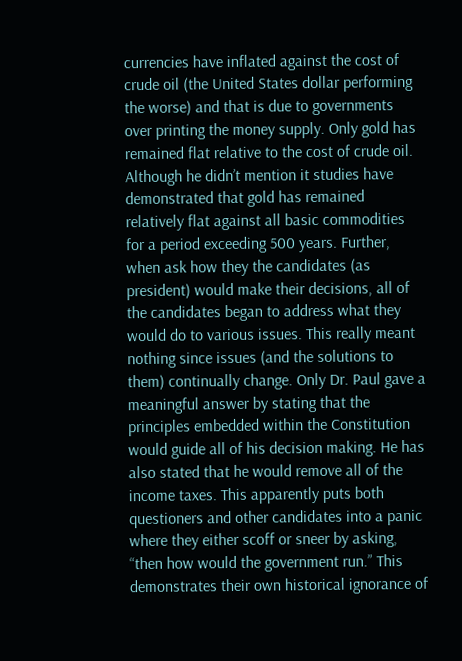currencies have inflated against the cost of crude oil (the United States dollar performing the worse) and that is due to governments over printing the money supply. Only gold has remained flat relative to the cost of crude oil. Although he didn’t mention it studies have demonstrated that gold has remained relatively flat against all basic commodities for a period exceeding 500 years. Further, when ask how they the candidates (as president) would make their decisions, all of the candidates began to address what they would do to various issues. This really meant nothing since issues (and the solutions to them) continually change. Only Dr. Paul gave a meaningful answer by stating that the principles embedded within the Constitution would guide all of his decision making. He has also stated that he would remove all of the income taxes. This apparently puts both questioners and other candidates into a panic where they either scoff or sneer by asking, “then how would the government run.” This demonstrates their own historical ignorance of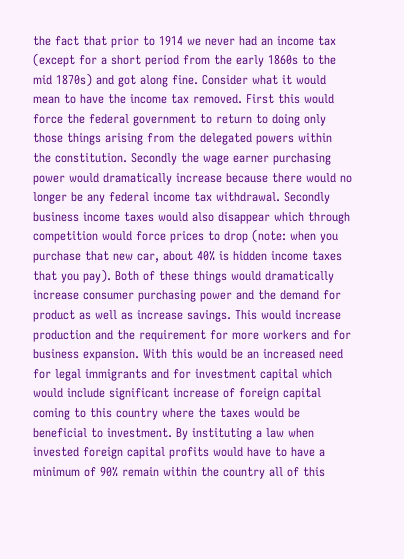the fact that prior to 1914 we never had an income tax (except for a short period from the early 1860s to the mid 1870s) and got along fine. Consider what it would mean to have the income tax removed. First this would force the federal government to return to doing only those things arising from the delegated powers within the constitution. Secondly the wage earner purchasing power would dramatically increase because there would no longer be any federal income tax withdrawal. Secondly business income taxes would also disappear which through competition would force prices to drop (note: when you purchase that new car, about 40% is hidden income taxes that you pay). Both of these things would dramatically increase consumer purchasing power and the demand for product as well as increase savings. This would increase production and the requirement for more workers and for business expansion. With this would be an increased need for legal immigrants and for investment capital which would include significant increase of foreign capital coming to this country where the taxes would be beneficial to investment. By instituting a law when invested foreign capital profits would have to have a minimum of 90% remain within the country all of this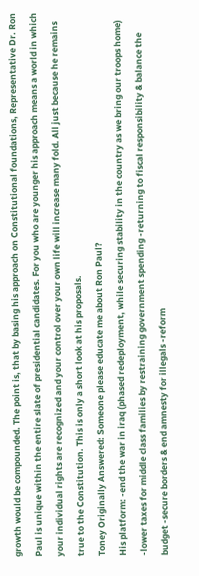growth would be compounded. The point is, that by basing his approach on Constitutional foundations, Representative Dr. Ron Paul is unique within the entire slate of presidential candidates. For you who are younger his approach means a world in which your individual rights are recognized and your control over your own life will increase many fold. All just because he remains true to the Constitution. This is only a short look at his proposals.
Toney Originally Answered: Someone please educate me about Ron Paul?
His platform: -end the war in iraq (phased redeployment, while securing stability in the country as we bring our troops home) -lower taxes for middle class families by restraining government spending -returning to fiscal responsibility & balance the budget -secure borders & end amnesty for illegals -reform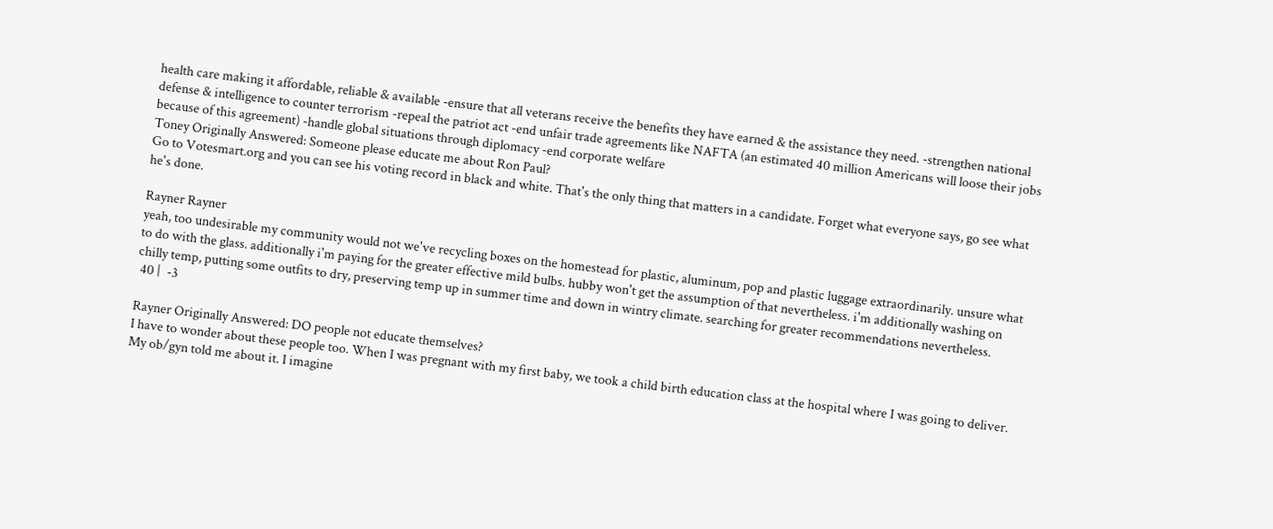health care making it affordable, reliable & available -ensure that all veterans receive the benefits they have earned & the assistance they need. -strengthen national defense & intelligence to counter terrorism -repeal the patriot act -end unfair trade agreements like NAFTA (an estimated 40 million Americans will loose their jobs because of this agreement) -handle global situations through diplomacy -end corporate welfare
Toney Originally Answered: Someone please educate me about Ron Paul?
Go to Votesmart.org and you can see his voting record in black and white. That's the only thing that matters in a candidate. Forget what everyone says, go see what he's done.

Rayner Rayner
yeah, too undesirable my community would not we've recycling boxes on the homestead for plastic, aluminum, pop and plastic luggage extraordinarily. unsure what to do with the glass. additionally i'm paying for the greater effective mild bulbs. hubby won't get the assumption of that nevertheless. i'm additionally washing on chilly temp, putting some outfits to dry, preserving temp up in summer time and down in wintry climate. searching for greater recommendations nevertheless.
 40 |  -3

Rayner Originally Answered: DO people not educate themselves?
I have to wonder about these people too. When I was pregnant with my first baby, we took a child birth education class at the hospital where I was going to deliver. My ob/gyn told me about it. I imagine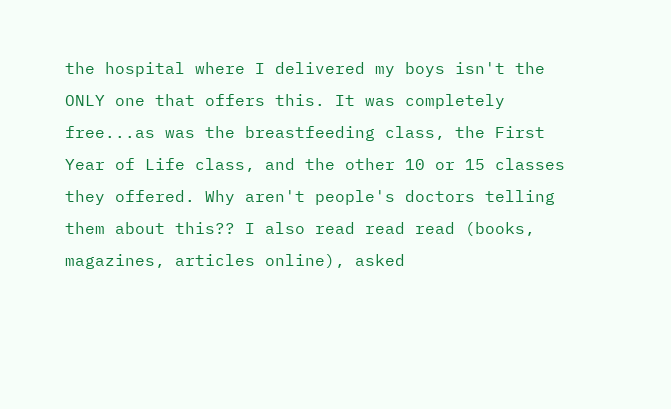the hospital where I delivered my boys isn't the ONLY one that offers this. It was completely free...as was the breastfeeding class, the First Year of Life class, and the other 10 or 15 classes they offered. Why aren't people's doctors telling them about this?? I also read read read (books, magazines, articles online), asked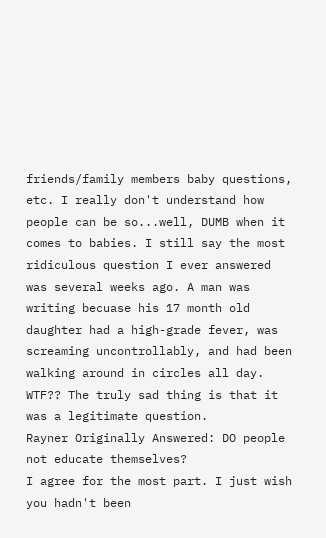friends/family members baby questions, etc. I really don't understand how people can be so...well, DUMB when it comes to babies. I still say the most ridiculous question I ever answered was several weeks ago. A man was writing becuase his 17 month old daughter had a high-grade fever, was screaming uncontrollably, and had been walking around in circles all day. WTF?? The truly sad thing is that it was a legitimate question.
Rayner Originally Answered: DO people not educate themselves?
I agree for the most part. I just wish you hadn't been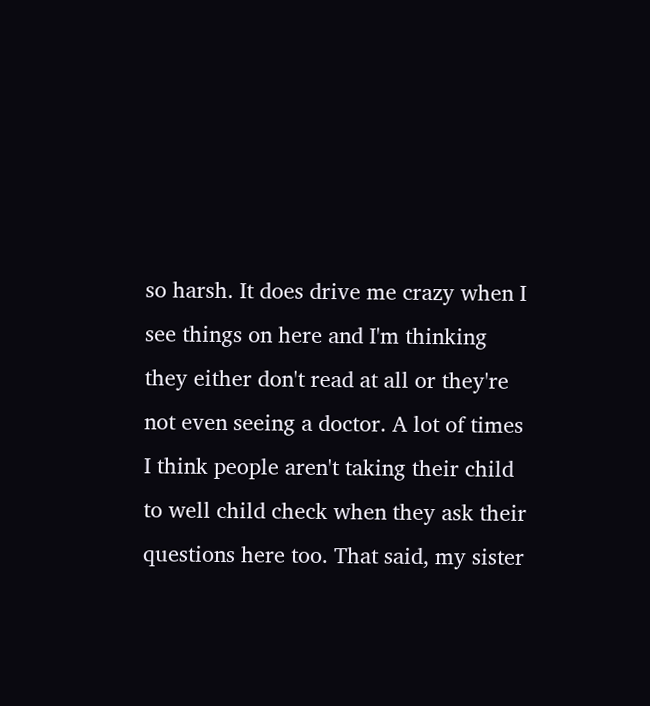so harsh. It does drive me crazy when I see things on here and I'm thinking they either don't read at all or they're not even seeing a doctor. A lot of times I think people aren't taking their child to well child check when they ask their questions here too. That said, my sister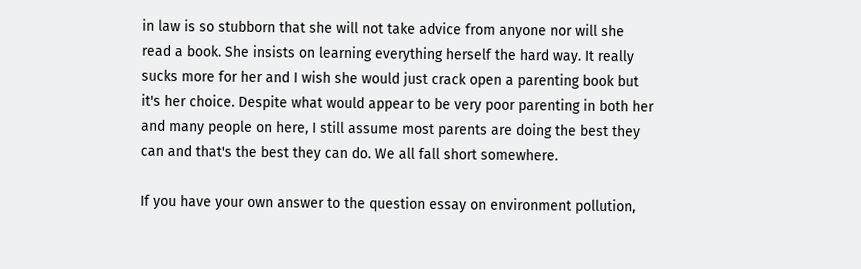in law is so stubborn that she will not take advice from anyone nor will she read a book. She insists on learning everything herself the hard way. It really sucks more for her and I wish she would just crack open a parenting book but it's her choice. Despite what would appear to be very poor parenting in both her and many people on here, I still assume most parents are doing the best they can and that's the best they can do. We all fall short somewhere.

If you have your own answer to the question essay on environment pollution,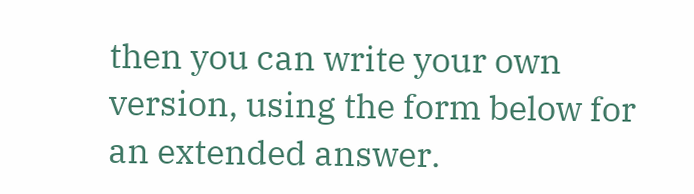then you can write your own version, using the form below for an extended answer.